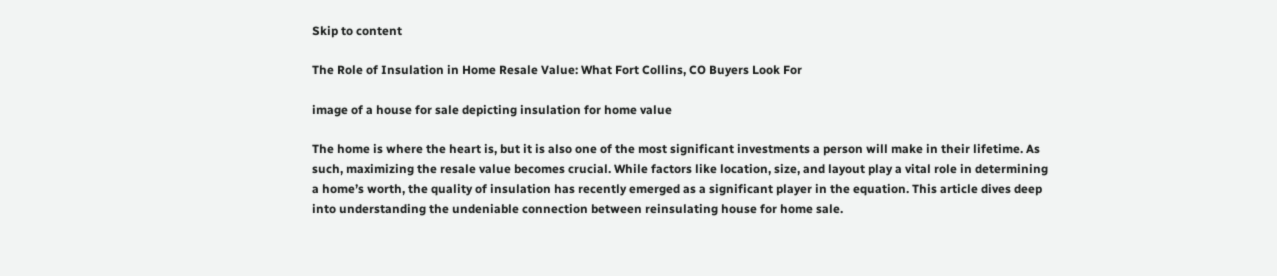Skip to content

The Role of Insulation in Home Resale Value: What Fort Collins, CO Buyers Look For

image of a house for sale depicting insulation for home value

The home is where the heart is, but it is also one of the most significant investments a person will make in their lifetime. As such, maximizing the resale value becomes crucial. While factors like location, size, and layout play a vital role in determining a home’s worth, the quality of insulation has recently emerged as a significant player in the equation. This article dives deep into understanding the undeniable connection between reinsulating house for home sale.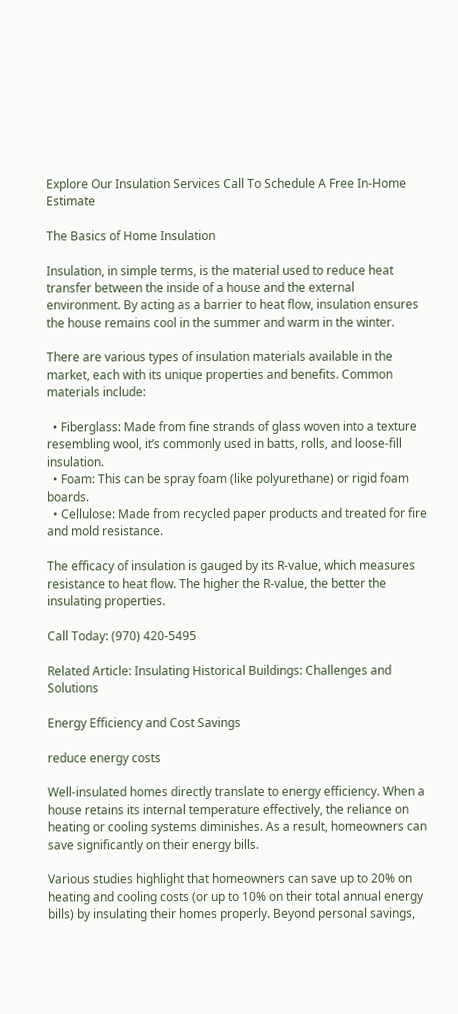Explore Our Insulation Services Call To Schedule A Free In-Home Estimate

The Basics of Home Insulation

Insulation, in simple terms, is the material used to reduce heat transfer between the inside of a house and the external environment. By acting as a barrier to heat flow, insulation ensures the house remains cool in the summer and warm in the winter.

There are various types of insulation materials available in the market, each with its unique properties and benefits. Common materials include:

  • Fiberglass: Made from fine strands of glass woven into a texture resembling wool, it’s commonly used in batts, rolls, and loose-fill insulation.
  • Foam: This can be spray foam (like polyurethane) or rigid foam boards.
  • Cellulose: Made from recycled paper products and treated for fire and mold resistance.

The efficacy of insulation is gauged by its R-value, which measures resistance to heat flow. The higher the R-value, the better the insulating properties.

Call Today: (970) 420-5495

Related Article: Insulating Historical Buildings: Challenges and Solutions

Energy Efficiency and Cost Savings

reduce energy costs

Well-insulated homes directly translate to energy efficiency. When a house retains its internal temperature effectively, the reliance on heating or cooling systems diminishes. As a result, homeowners can save significantly on their energy bills.

Various studies highlight that homeowners can save up to 20% on heating and cooling costs (or up to 10% on their total annual energy bills) by insulating their homes properly. Beyond personal savings,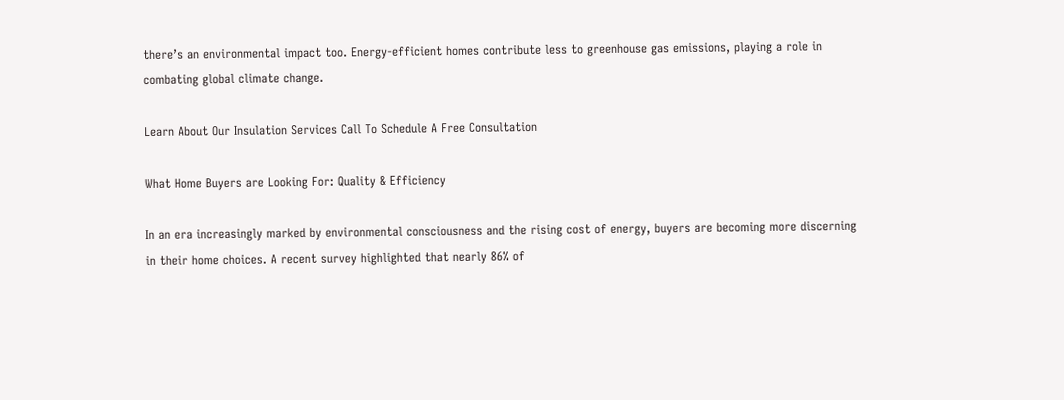there’s an environmental impact too. Energy-efficient homes contribute less to greenhouse gas emissions, playing a role in combating global climate change.

Learn About Our Insulation Services Call To Schedule A Free Consultation

What Home Buyers are Looking For: Quality & Efficiency

In an era increasingly marked by environmental consciousness and the rising cost of energy, buyers are becoming more discerning in their home choices. A recent survey highlighted that nearly 86% of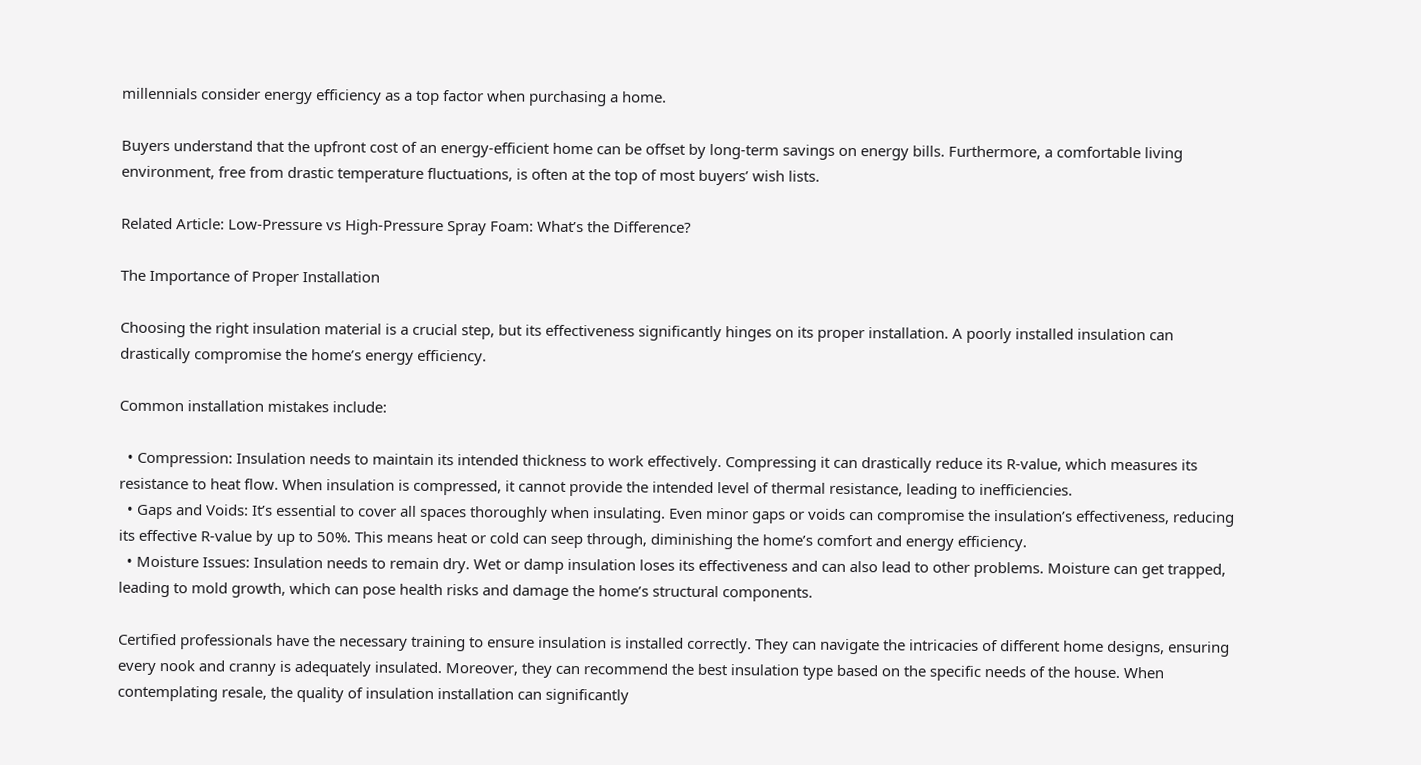millennials consider energy efficiency as a top factor when purchasing a home.

Buyers understand that the upfront cost of an energy-efficient home can be offset by long-term savings on energy bills. Furthermore, a comfortable living environment, free from drastic temperature fluctuations, is often at the top of most buyers’ wish lists.

Related Article: Low-Pressure vs High-Pressure Spray Foam: What’s the Difference?

The Importance of Proper Installation

Choosing the right insulation material is a crucial step, but its effectiveness significantly hinges on its proper installation. A poorly installed insulation can drastically compromise the home’s energy efficiency.

Common installation mistakes include:

  • Compression: Insulation needs to maintain its intended thickness to work effectively. Compressing it can drastically reduce its R-value, which measures its resistance to heat flow. When insulation is compressed, it cannot provide the intended level of thermal resistance, leading to inefficiencies.
  • Gaps and Voids: It’s essential to cover all spaces thoroughly when insulating. Even minor gaps or voids can compromise the insulation’s effectiveness, reducing its effective R-value by up to 50%. This means heat or cold can seep through, diminishing the home’s comfort and energy efficiency.
  • Moisture Issues: Insulation needs to remain dry. Wet or damp insulation loses its effectiveness and can also lead to other problems. Moisture can get trapped, leading to mold growth, which can pose health risks and damage the home’s structural components.

Certified professionals have the necessary training to ensure insulation is installed correctly. They can navigate the intricacies of different home designs, ensuring every nook and cranny is adequately insulated. Moreover, they can recommend the best insulation type based on the specific needs of the house. When contemplating resale, the quality of insulation installation can significantly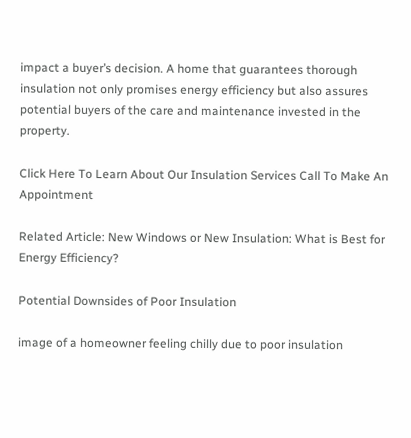impact a buyer’s decision. A home that guarantees thorough insulation not only promises energy efficiency but also assures potential buyers of the care and maintenance invested in the property.

Click Here To Learn About Our Insulation Services Call To Make An Appointment

Related Article: New Windows or New Insulation: What is Best for Energy Efficiency?

Potential Downsides of Poor Insulation

image of a homeowner feeling chilly due to poor insulation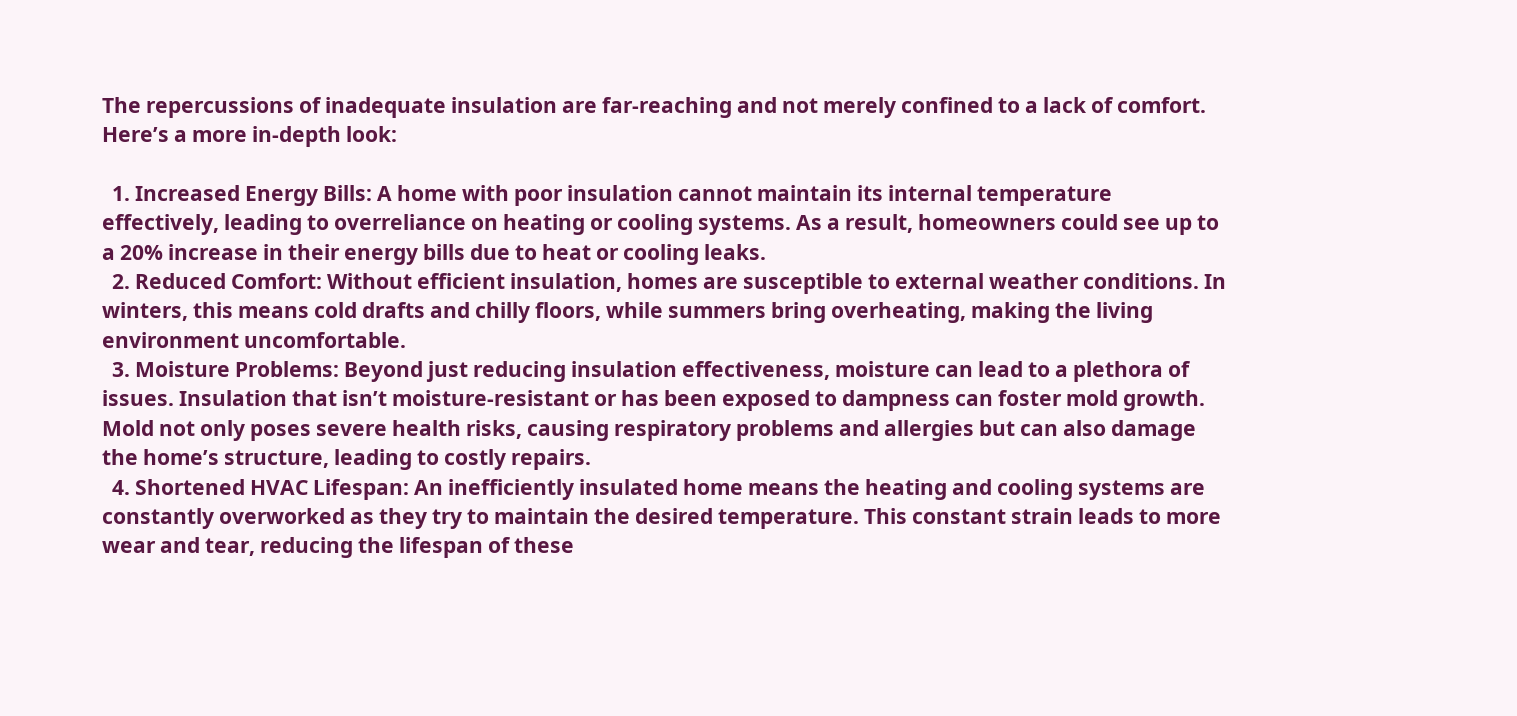The repercussions of inadequate insulation are far-reaching and not merely confined to a lack of comfort. Here’s a more in-depth look:

  1. Increased Energy Bills: A home with poor insulation cannot maintain its internal temperature effectively, leading to overreliance on heating or cooling systems. As a result, homeowners could see up to a 20% increase in their energy bills due to heat or cooling leaks.
  2. Reduced Comfort: Without efficient insulation, homes are susceptible to external weather conditions. In winters, this means cold drafts and chilly floors, while summers bring overheating, making the living environment uncomfortable.
  3. Moisture Problems: Beyond just reducing insulation effectiveness, moisture can lead to a plethora of issues. Insulation that isn’t moisture-resistant or has been exposed to dampness can foster mold growth. Mold not only poses severe health risks, causing respiratory problems and allergies but can also damage the home’s structure, leading to costly repairs.
  4. Shortened HVAC Lifespan: An inefficiently insulated home means the heating and cooling systems are constantly overworked as they try to maintain the desired temperature. This constant strain leads to more wear and tear, reducing the lifespan of these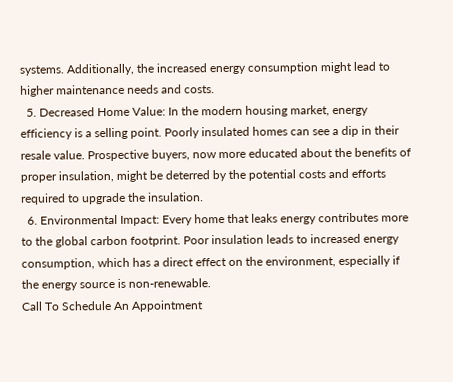systems. Additionally, the increased energy consumption might lead to higher maintenance needs and costs.
  5. Decreased Home Value: In the modern housing market, energy efficiency is a selling point. Poorly insulated homes can see a dip in their resale value. Prospective buyers, now more educated about the benefits of proper insulation, might be deterred by the potential costs and efforts required to upgrade the insulation.
  6. Environmental Impact: Every home that leaks energy contributes more to the global carbon footprint. Poor insulation leads to increased energy consumption, which has a direct effect on the environment, especially if the energy source is non-renewable.
Call To Schedule An Appointment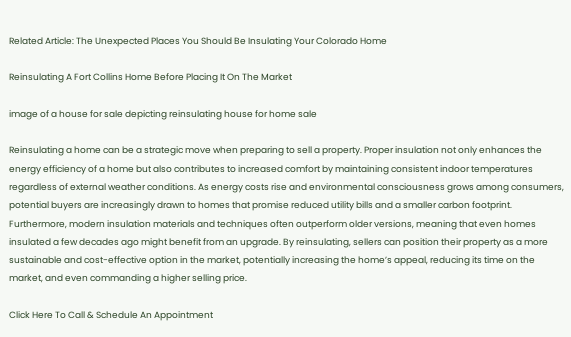Related Article: The Unexpected Places You Should Be Insulating Your Colorado Home

Reinsulating A Fort Collins Home Before Placing It On The Market

image of a house for sale depicting reinsulating house for home sale

Reinsulating a home can be a strategic move when preparing to sell a property. Proper insulation not only enhances the energy efficiency of a home but also contributes to increased comfort by maintaining consistent indoor temperatures regardless of external weather conditions. As energy costs rise and environmental consciousness grows among consumers, potential buyers are increasingly drawn to homes that promise reduced utility bills and a smaller carbon footprint. Furthermore, modern insulation materials and techniques often outperform older versions, meaning that even homes insulated a few decades ago might benefit from an upgrade. By reinsulating, sellers can position their property as a more sustainable and cost-effective option in the market, potentially increasing the home’s appeal, reducing its time on the market, and even commanding a higher selling price.

Click Here To Call & Schedule An Appointment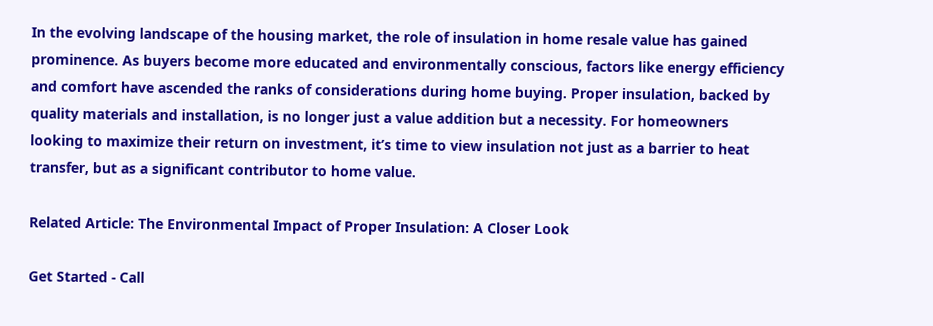In the evolving landscape of the housing market, the role of insulation in home resale value has gained prominence. As buyers become more educated and environmentally conscious, factors like energy efficiency and comfort have ascended the ranks of considerations during home buying. Proper insulation, backed by quality materials and installation, is no longer just a value addition but a necessity. For homeowners looking to maximize their return on investment, it’s time to view insulation not just as a barrier to heat transfer, but as a significant contributor to home value.

Related Article: The Environmental Impact of Proper Insulation: A Closer Look

Get Started - Call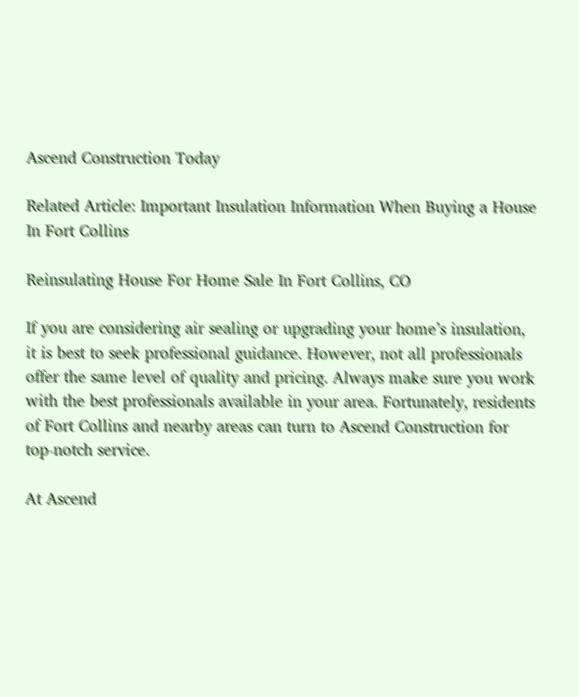Ascend Construction Today

Related Article: Important Insulation Information When Buying a House In Fort Collins

Reinsulating House For Home Sale In Fort Collins, CO

If you are considering air sealing or upgrading your home’s insulation, it is best to seek professional guidance. However, not all professionals offer the same level of quality and pricing. Always make sure you work with the best professionals available in your area. Fortunately, residents of Fort Collins and nearby areas can turn to Ascend Construction for top-notch service.

At Ascend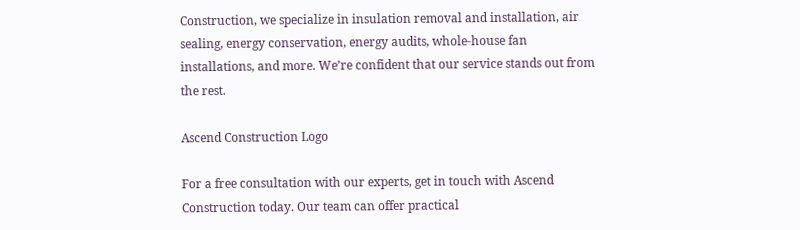Construction, we specialize in insulation removal and installation, air sealing, energy conservation, energy audits, whole-house fan installations, and more. We’re confident that our service stands out from the rest.

Ascend Construction Logo

For a free consultation with our experts, get in touch with Ascend Construction today. Our team can offer practical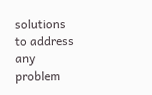solutions to address any problem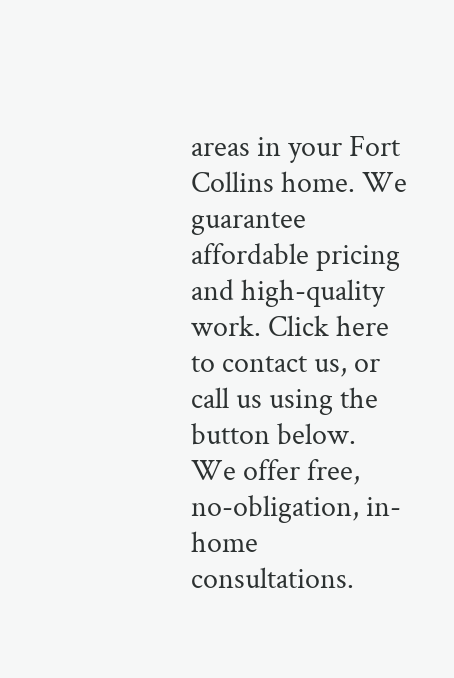areas in your Fort Collins home. We guarantee affordable pricing and high-quality work. Click here to contact us, or call us using the button below. We offer free, no-obligation, in-home consultations.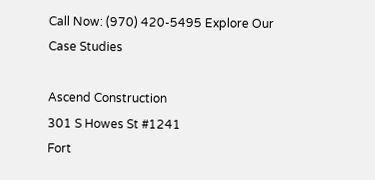Call Now: (970) 420-5495 Explore Our Case Studies

Ascend Construction
301 S Howes St #1241
Fort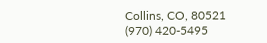Collins, CO, 80521
(970) 420-5495